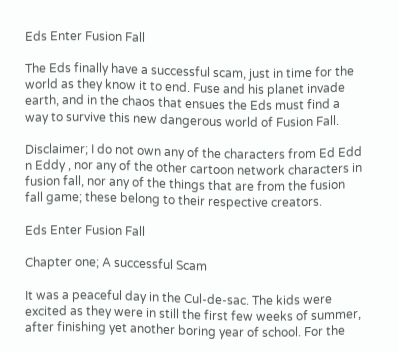Eds Enter Fusion Fall

The Eds finally have a successful scam, just in time for the world as they know it to end. Fuse and his planet invade earth, and in the chaos that ensues the Eds must find a way to survive this new dangerous world of Fusion Fall.

Disclaimer; I do not own any of the characters from Ed Edd n Eddy , nor any of the other cartoon network characters in fusion fall, nor any of the things that are from the fusion fall game; these belong to their respective creators.

Eds Enter Fusion Fall

Chapter one; A successful Scam

It was a peaceful day in the Cul-de-sac. The kids were excited as they were in still the first few weeks of summer, after finishing yet another boring year of school. For the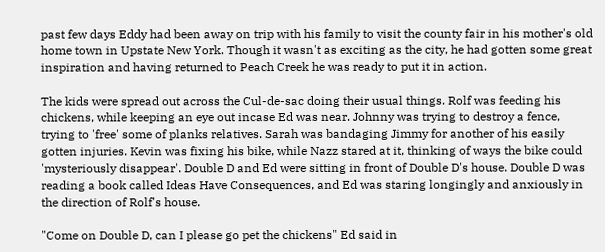past few days Eddy had been away on trip with his family to visit the county fair in his mother's old home town in Upstate New York. Though it wasn't as exciting as the city, he had gotten some great inspiration and having returned to Peach Creek he was ready to put it in action.

The kids were spread out across the Cul-de-sac doing their usual things. Rolf was feeding his chickens, while keeping an eye out incase Ed was near. Johnny was trying to destroy a fence, trying to 'free' some of planks relatives. Sarah was bandaging Jimmy for another of his easily gotten injuries. Kevin was fixing his bike, while Nazz stared at it, thinking of ways the bike could 'mysteriously disappear'. Double D and Ed were sitting in front of Double D's house. Double D was reading a book called Ideas Have Consequences, and Ed was staring longingly and anxiously in the direction of Rolf's house.

"Come on Double D, can I please go pet the chickens" Ed said in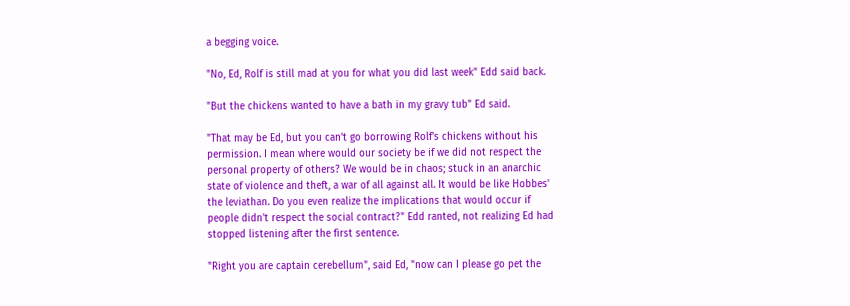a begging voice.

"No, Ed, Rolf is still mad at you for what you did last week" Edd said back.

"But the chickens wanted to have a bath in my gravy tub" Ed said.

"That may be Ed, but you can't go borrowing Rolf's chickens without his permission. I mean where would our society be if we did not respect the personal property of others? We would be in chaos; stuck in an anarchic state of violence and theft, a war of all against all. It would be like Hobbes' the leviathan. Do you even realize the implications that would occur if people didn't respect the social contract?" Edd ranted, not realizing Ed had stopped listening after the first sentence.

"Right you are captain cerebellum", said Ed, "now can I please go pet the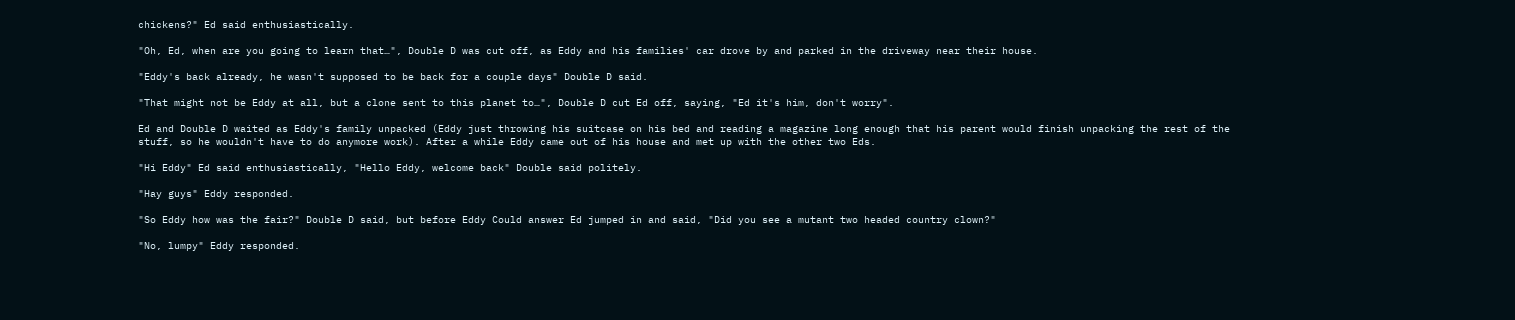chickens?" Ed said enthusiastically.

"Oh, Ed, when are you going to learn that…", Double D was cut off, as Eddy and his families' car drove by and parked in the driveway near their house.

"Eddy's back already, he wasn't supposed to be back for a couple days" Double D said.

"That might not be Eddy at all, but a clone sent to this planet to…", Double D cut Ed off, saying, "Ed it's him, don't worry".

Ed and Double D waited as Eddy's family unpacked (Eddy just throwing his suitcase on his bed and reading a magazine long enough that his parent would finish unpacking the rest of the stuff, so he wouldn't have to do anymore work). After a while Eddy came out of his house and met up with the other two Eds.

"Hi Eddy" Ed said enthusiastically, "Hello Eddy, welcome back" Double said politely.

"Hay guys" Eddy responded.

"So Eddy how was the fair?" Double D said, but before Eddy Could answer Ed jumped in and said, "Did you see a mutant two headed country clown?"

"No, lumpy" Eddy responded.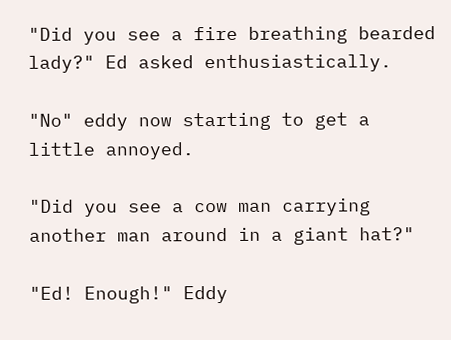"Did you see a fire breathing bearded lady?" Ed asked enthusiastically.

"No" eddy now starting to get a little annoyed.

"Did you see a cow man carrying another man around in a giant hat?"

"Ed! Enough!" Eddy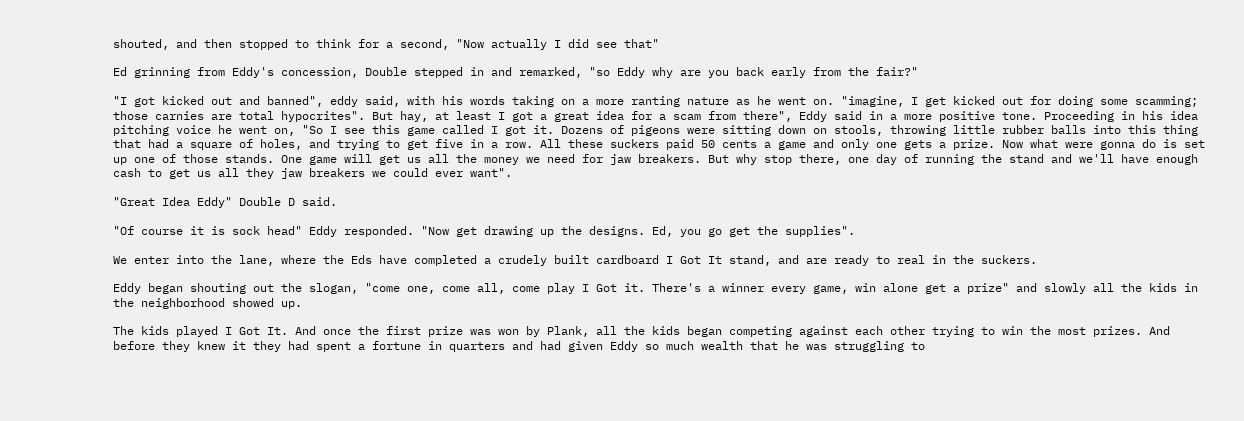shouted, and then stopped to think for a second, "Now actually I did see that"

Ed grinning from Eddy's concession, Double stepped in and remarked, "so Eddy why are you back early from the fair?"

"I got kicked out and banned", eddy said, with his words taking on a more ranting nature as he went on. "imagine, I get kicked out for doing some scamming; those carnies are total hypocrites". But hay, at least I got a great idea for a scam from there", Eddy said in a more positive tone. Proceeding in his idea pitching voice he went on, "So I see this game called I got it. Dozens of pigeons were sitting down on stools, throwing little rubber balls into this thing that had a square of holes, and trying to get five in a row. All these suckers paid 50 cents a game and only one gets a prize. Now what were gonna do is set up one of those stands. One game will get us all the money we need for jaw breakers. But why stop there, one day of running the stand and we'll have enough cash to get us all they jaw breakers we could ever want".

"Great Idea Eddy" Double D said.

"Of course it is sock head" Eddy responded. "Now get drawing up the designs. Ed, you go get the supplies".

We enter into the lane, where the Eds have completed a crudely built cardboard I Got It stand, and are ready to real in the suckers.

Eddy began shouting out the slogan, "come one, come all, come play I Got it. There's a winner every game, win alone get a prize" and slowly all the kids in the neighborhood showed up.

The kids played I Got It. And once the first prize was won by Plank, all the kids began competing against each other trying to win the most prizes. And before they knew it they had spent a fortune in quarters and had given Eddy so much wealth that he was struggling to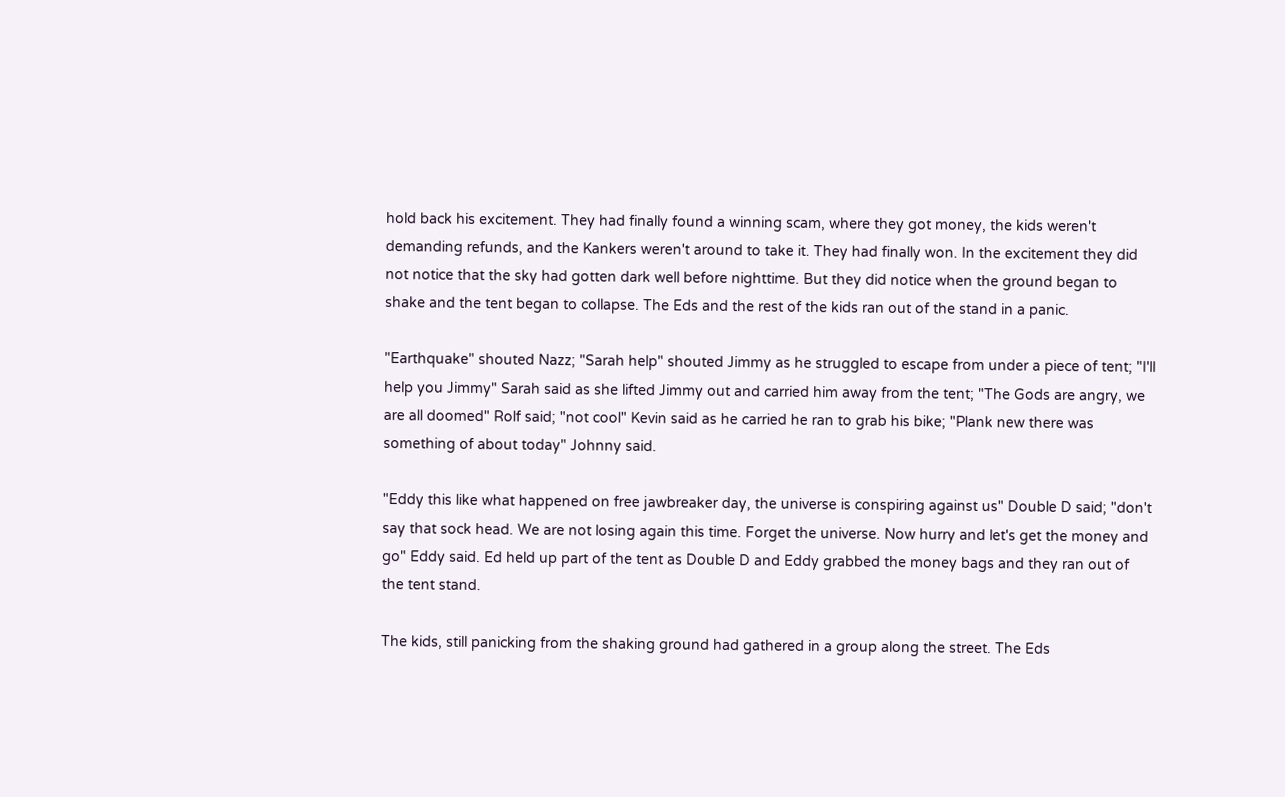hold back his excitement. They had finally found a winning scam, where they got money, the kids weren't demanding refunds, and the Kankers weren't around to take it. They had finally won. In the excitement they did not notice that the sky had gotten dark well before nighttime. But they did notice when the ground began to shake and the tent began to collapse. The Eds and the rest of the kids ran out of the stand in a panic.

"Earthquake" shouted Nazz; "Sarah help" shouted Jimmy as he struggled to escape from under a piece of tent; "I'll help you Jimmy" Sarah said as she lifted Jimmy out and carried him away from the tent; "The Gods are angry, we are all doomed" Rolf said; "not cool" Kevin said as he carried he ran to grab his bike; "Plank new there was something of about today" Johnny said.

"Eddy this like what happened on free jawbreaker day, the universe is conspiring against us" Double D said; "don't say that sock head. We are not losing again this time. Forget the universe. Now hurry and let's get the money and go" Eddy said. Ed held up part of the tent as Double D and Eddy grabbed the money bags and they ran out of the tent stand.

The kids, still panicking from the shaking ground had gathered in a group along the street. The Eds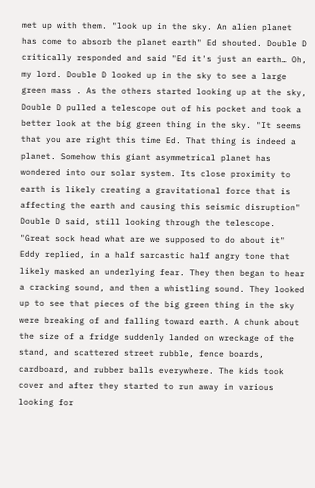met up with them. "look up in the sky. An alien planet has come to absorb the planet earth" Ed shouted. Double D critically responded and said "Ed it's just an earth… Oh, my lord. Double D looked up in the sky to see a large green mass . As the others started looking up at the sky, Double D pulled a telescope out of his pocket and took a better look at the big green thing in the sky. "It seems that you are right this time Ed. That thing is indeed a planet. Somehow this giant asymmetrical planet has wondered into our solar system. Its close proximity to earth is likely creating a gravitational force that is affecting the earth and causing this seismic disruption" Double D said, still looking through the telescope. "Great sock head what are we supposed to do about it" Eddy replied, in a half sarcastic half angry tone that likely masked an underlying fear. They then began to hear a cracking sound, and then a whistling sound. They looked up to see that pieces of the big green thing in the sky were breaking of and falling toward earth. A chunk about the size of a fridge suddenly landed on wreckage of the stand, and scattered street rubble, fence boards, cardboard, and rubber balls everywhere. The kids took cover and after they started to run away in various looking for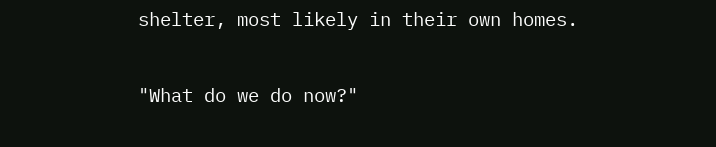shelter, most likely in their own homes.

"What do we do now?"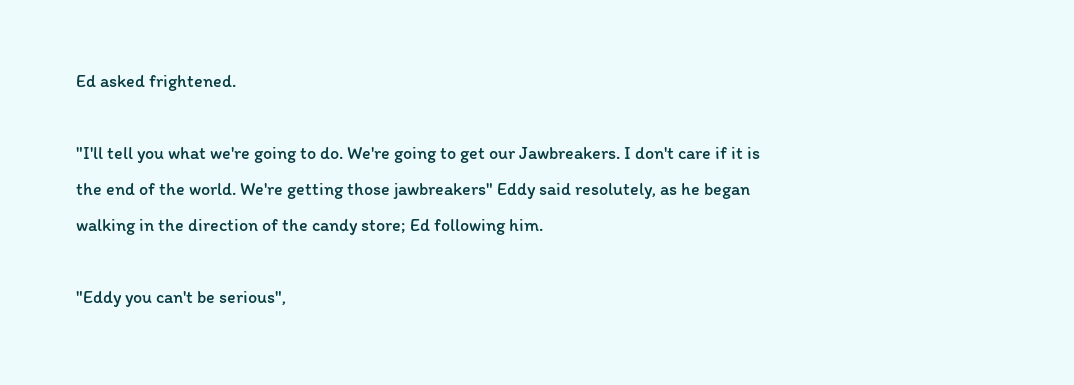Ed asked frightened.

"I'll tell you what we're going to do. We're going to get our Jawbreakers. I don't care if it is the end of the world. We're getting those jawbreakers" Eddy said resolutely, as he began walking in the direction of the candy store; Ed following him.

"Eddy you can't be serious",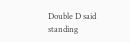Double D said standing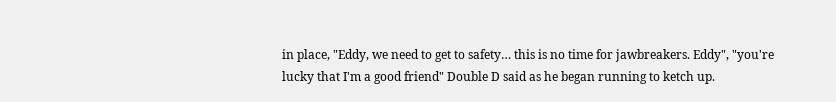in place, "Eddy, we need to get to safety… this is no time for jawbreakers. Eddy", "you're lucky that I'm a good friend" Double D said as he began running to ketch up.